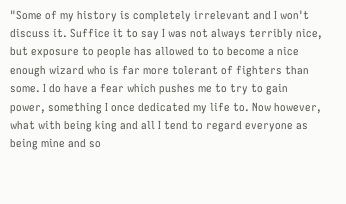"Some of my history is completely irrelevant and I won't discuss it. Suffice it to say I was not always terribly nice, but exposure to people has allowed to to become a nice enough wizard who is far more tolerant of fighters than some. I do have a fear which pushes me to try to gain power, something I once dedicated my life to. Now however, what with being king and all I tend to regard everyone as being mine and so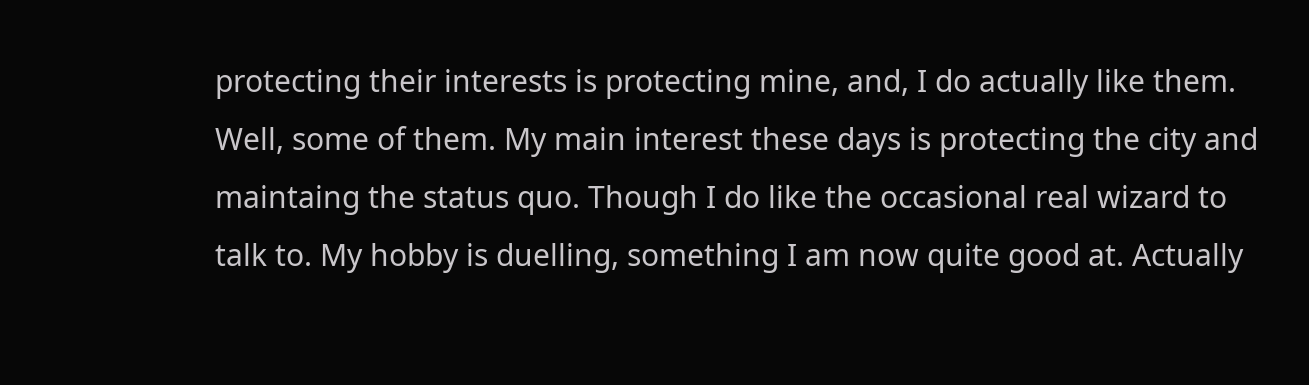protecting their interests is protecting mine, and, I do actually like them. Well, some of them. My main interest these days is protecting the city and maintaing the status quo. Though I do like the occasional real wizard to talk to. My hobby is duelling, something I am now quite good at. Actually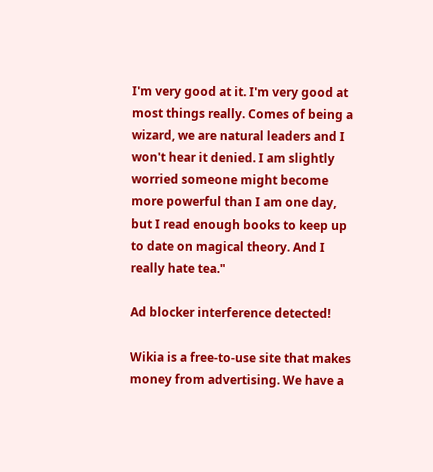I'm very good at it. I'm very good at most things really. Comes of being a wizard, we are natural leaders and I won't hear it denied. I am slightly worried someone might become more powerful than I am one day, but I read enough books to keep up to date on magical theory. And I really hate tea."

Ad blocker interference detected!

Wikia is a free-to-use site that makes money from advertising. We have a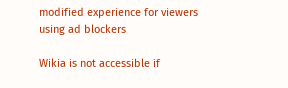modified experience for viewers using ad blockers

Wikia is not accessible if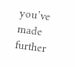you’ve made further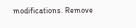modifications. Remove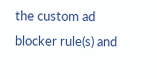the custom ad blocker rule(s) and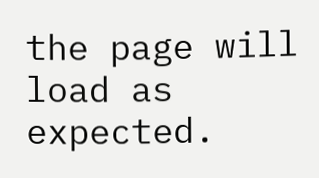the page will load as expected.